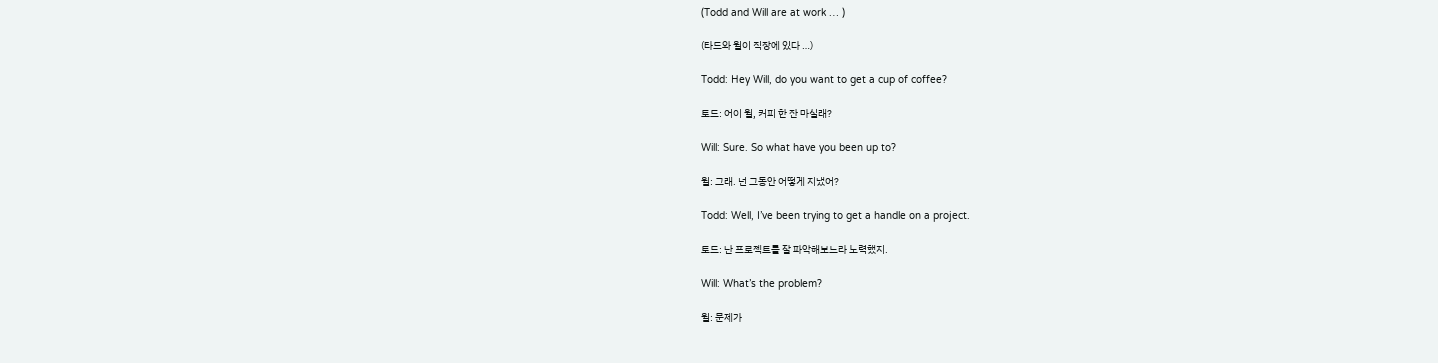(Todd and Will are at work … )

(타드와 윌이 직장에 있다 …)

Todd: Hey Will, do you want to get a cup of coffee?

토드: 어이 윌, 커피 한 잔 마실래?

Will: Sure. So what have you been up to?

윌: 그래. 넌 그동안 어떻게 지냈어?

Todd: Well, I’ve been trying to get a handle on a project.

토드: 난 프로젝트를 잘 파악해보느라 노력했지.

Will: What’s the problem?

윌: 문제가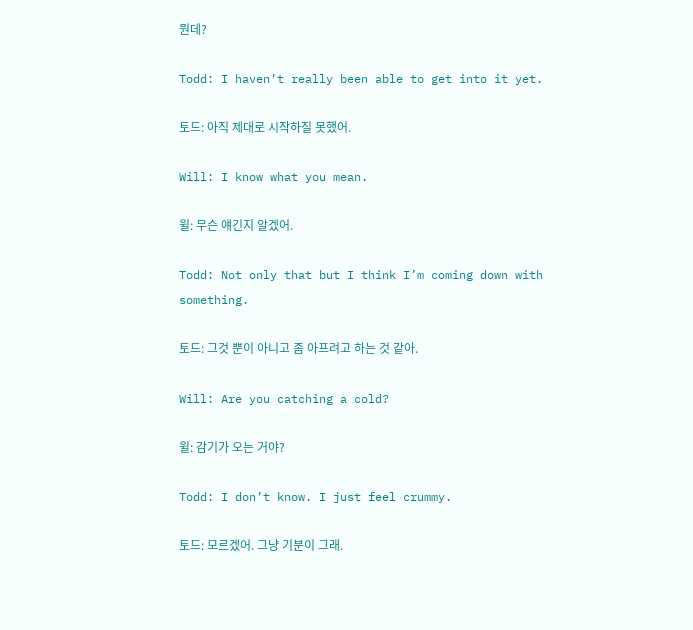뭔데?

Todd: I haven’t really been able to get into it yet.

토드: 아직 제대로 시작하질 못했어.

Will: I know what you mean.

윌: 무슨 얘긴지 알겠어.

Todd: Not only that but I think I’m coming down with something.

토드: 그것 뿐이 아니고 좀 아프려고 하는 것 같아.

Will: Are you catching a cold?

윌: 감기가 오는 거야?

Todd: I don’t know. I just feel crummy.

토드: 모르겠어. 그냥 기분이 그래.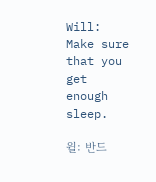Will: Make sure that you get enough sleep.

윌: 반드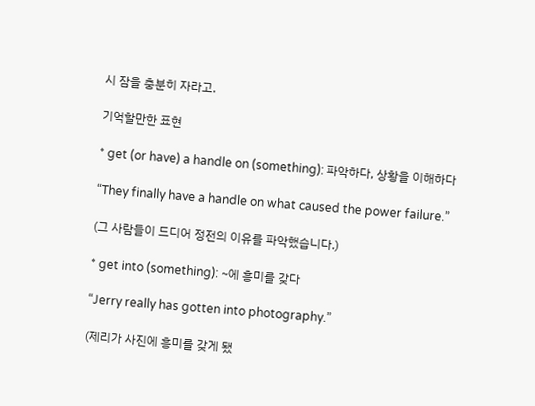시 잠을 충분히 자라고.

기억할만한 표현

* get (or have) a handle on (something): 파악하다, 상황을 이해하다

“They finally have a handle on what caused the power failure.”

(그 사람들이 드디어 정전의 이유를 파악했습니다.)

* get into (something): ~에 흥미를 갖다

“Jerry really has gotten into photography.”

(제리가 사진에 흥미를 갖게 됐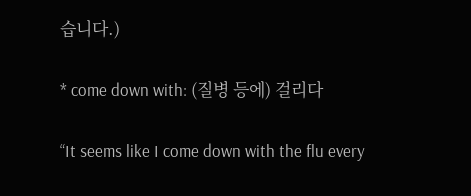습니다.)

* come down with: (질병 등에) 걸리다

“It seems like I come down with the flu every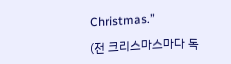Christmas.”

(전 크리스마스마다 독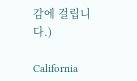감에 걸립니다.)

California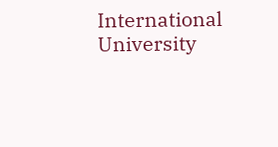International University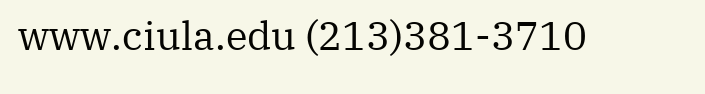www.ciula.edu (213)381-3710